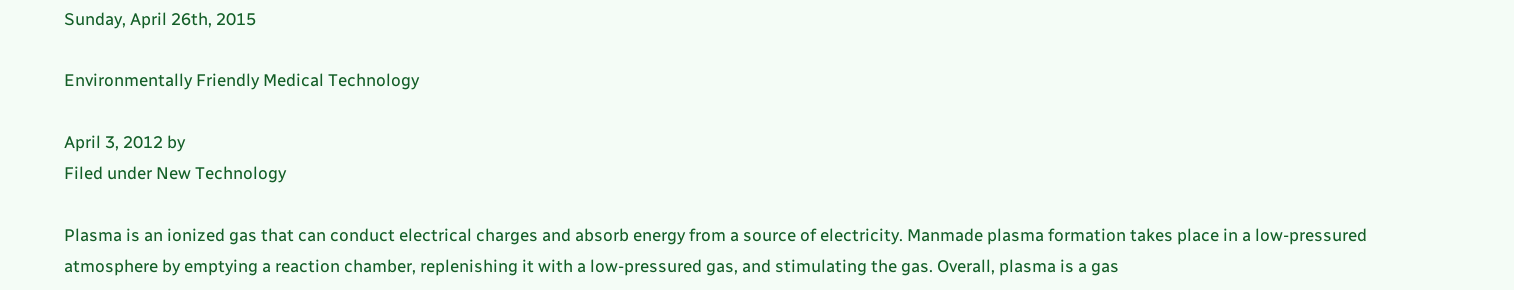Sunday, April 26th, 2015

Environmentally Friendly Medical Technology

April 3, 2012 by
Filed under New Technology

Plasma is an ionized gas that can conduct electrical charges and absorb energy from a source of electricity. Manmade plasma formation takes place in a low-pressured atmosphere by emptying a reaction chamber, replenishing it with a low-pressured gas, and stimulating the gas. Overall, plasma is a gas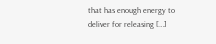that has enough energy to deliver for releasing […]